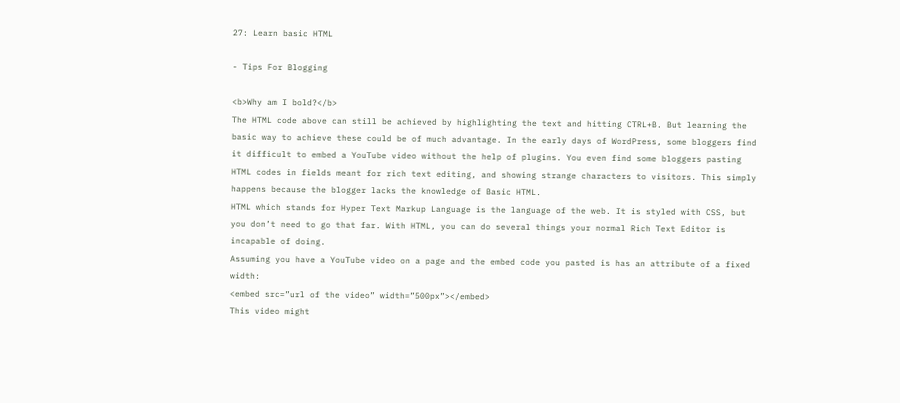27: Learn basic HTML

- Tips For Blogging

<b>Why am I bold?</b>
The HTML code above can still be achieved by highlighting the text and hitting CTRL+B. But learning the basic way to achieve these could be of much advantage. In the early days of WordPress, some bloggers find it difficult to embed a YouTube video without the help of plugins. You even find some bloggers pasting HTML codes in fields meant for rich text editing, and showing strange characters to visitors. This simply happens because the blogger lacks the knowledge of Basic HTML.
HTML which stands for Hyper Text Markup Language is the language of the web. It is styled with CSS, but you don’t need to go that far. With HTML, you can do several things your normal Rich Text Editor is incapable of doing.
Assuming you have a YouTube video on a page and the embed code you pasted is has an attribute of a fixed width:
<embed src=”url of the video” width=”500px”></embed>
This video might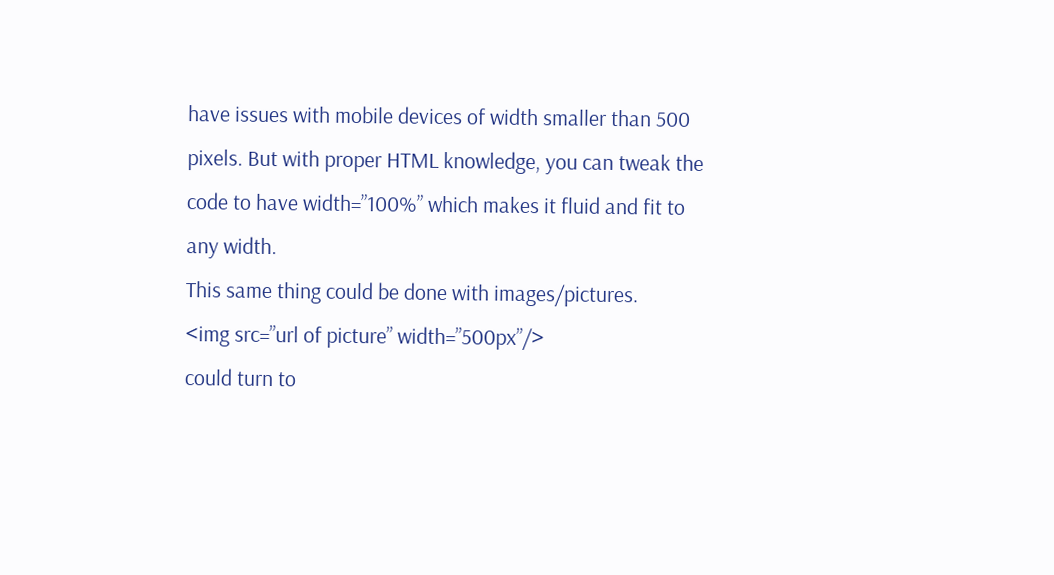have issues with mobile devices of width smaller than 500 pixels. But with proper HTML knowledge, you can tweak the code to have width=”100%” which makes it fluid and fit to any width.
This same thing could be done with images/pictures.
<img src=”url of picture” width=”500px”/>
could turn to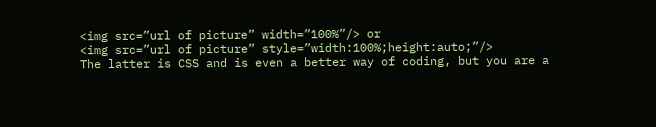<img src=”url of picture” width=”100%”/> or
<img src=”url of picture” style=”width:100%;height:auto;”/>
The latter is CSS and is even a better way of coding, but you are a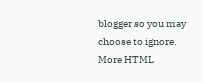blogger so you may choose to ignore. More HTML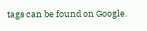tags can be found on Google.